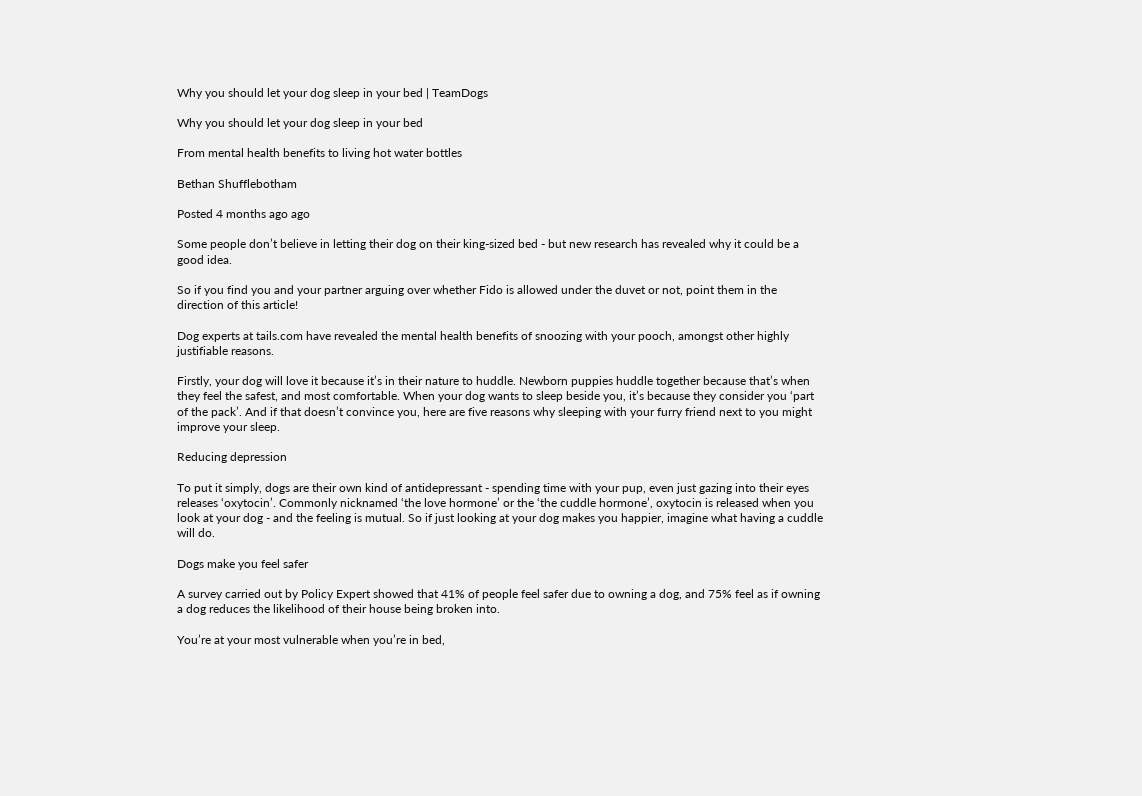Why you should let your dog sleep in your bed | TeamDogs

Why you should let your dog sleep in your bed

From mental health benefits to living hot water bottles

Bethan Shufflebotham

Posted 4 months ago ago

Some people don’t believe in letting their dog on their king-sized bed - but new research has revealed why it could be a good idea.

So if you find you and your partner arguing over whether Fido is allowed under the duvet or not, point them in the direction of this article!

Dog experts at tails.com have revealed the mental health benefits of snoozing with your pooch, amongst other highly justifiable reasons.

Firstly, your dog will love it because it’s in their nature to huddle. Newborn puppies huddle together because that’s when they feel the safest, and most comfortable. When your dog wants to sleep beside you, it’s because they consider you ‘part of the pack’. And if that doesn’t convince you, here are five reasons why sleeping with your furry friend next to you might improve your sleep.

Reducing depression

To put it simply, dogs are their own kind of antidepressant - spending time with your pup, even just gazing into their eyes releases ‘oxytocin’. Commonly nicknamed ‘the love hormone’ or the ‘the cuddle hormone’, oxytocin is released when you look at your dog - and the feeling is mutual. So if just looking at your dog makes you happier, imagine what having a cuddle will do.

Dogs make you feel safer

A survey carried out by Policy Expert showed that 41% of people feel safer due to owning a dog, and 75% feel as if owning a dog reduces the likelihood of their house being broken into.

You’re at your most vulnerable when you’re in bed,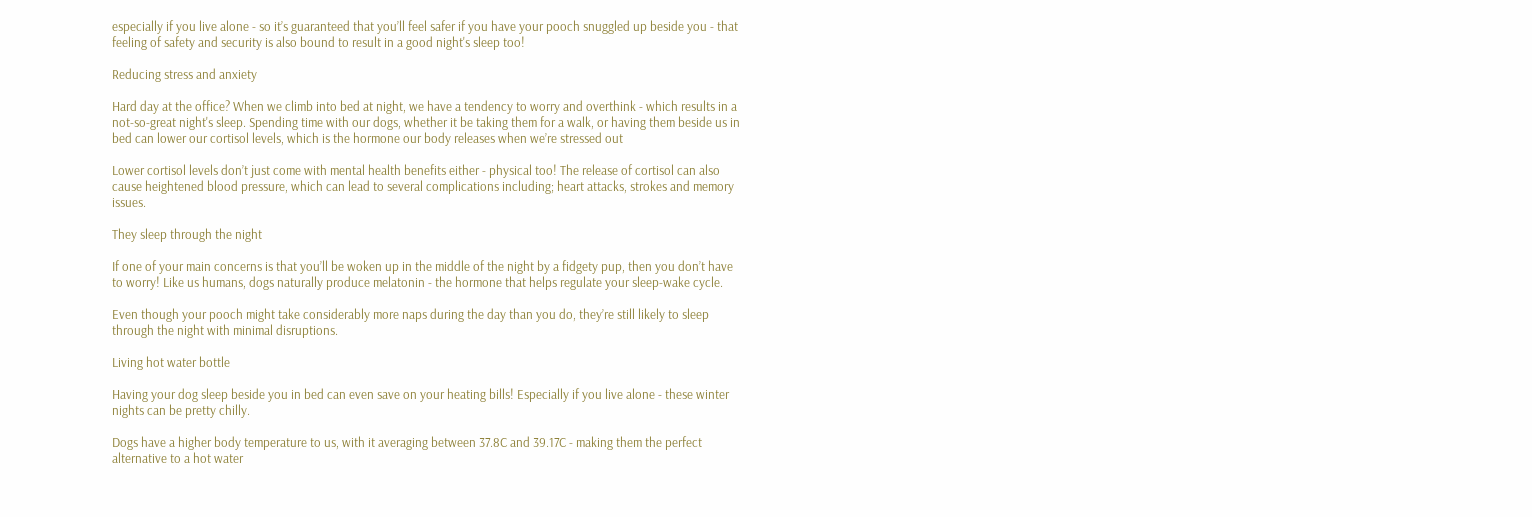especially if you live alone - so it’s guaranteed that you’ll feel safer if you have your pooch snuggled up beside you - that feeling of safety and security is also bound to result in a good night's sleep too!

Reducing stress and anxiety

Hard day at the office? When we climb into bed at night, we have a tendency to worry and overthink - which results in a not-so-great night's sleep. Spending time with our dogs, whether it be taking them for a walk, or having them beside us in bed can lower our cortisol levels, which is the hormone our body releases when we’re stressed out

Lower cortisol levels don’t just come with mental health benefits either - physical too! The release of cortisol can also cause heightened blood pressure, which can lead to several complications including; heart attacks, strokes and memory issues.

They sleep through the night

If one of your main concerns is that you’ll be woken up in the middle of the night by a fidgety pup, then you don’t have to worry! Like us humans, dogs naturally produce melatonin - the hormone that helps regulate your sleep-wake cycle.

Even though your pooch might take considerably more naps during the day than you do, they’re still likely to sleep through the night with minimal disruptions.

Living hot water bottle

Having your dog sleep beside you in bed can even save on your heating bills! Especially if you live alone - these winter nights can be pretty chilly.

Dogs have a higher body temperature to us, with it averaging between 37.8C and 39.17C - making them the perfect alternative to a hot water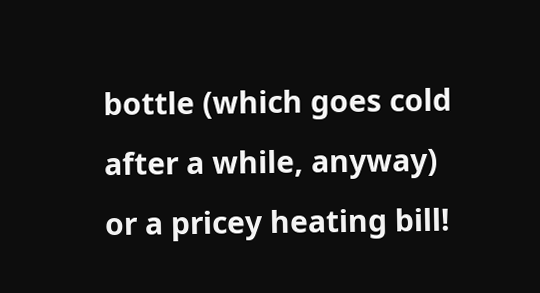bottle (which goes cold after a while, anyway) or a pricey heating bill!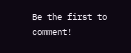Be the first to comment!